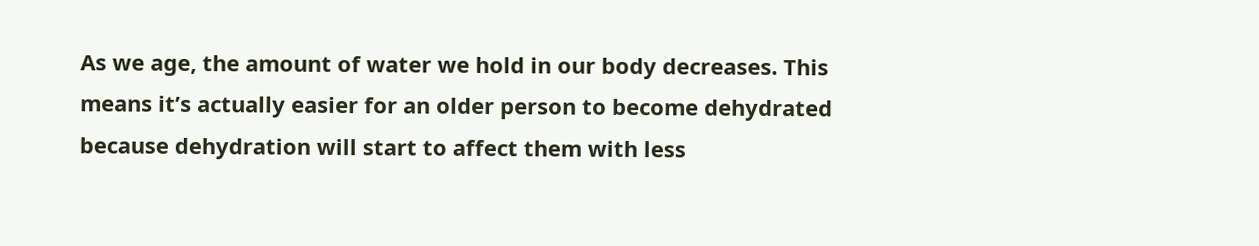As we age, the amount of water we hold in our body decreases. This means it’s actually easier for an older person to become dehydrated because dehydration will start to affect them with less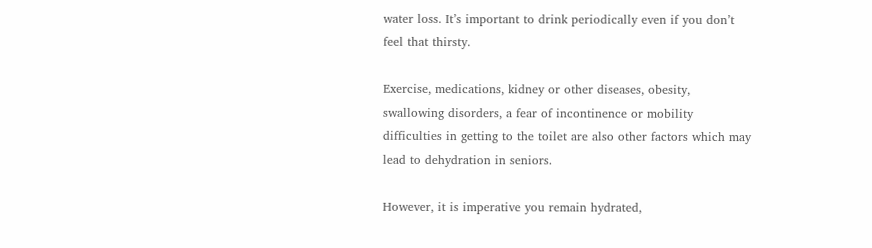water loss. It’s important to drink periodically even if you don’t feel that thirsty.

Exercise, medications, kidney or other diseases, obesity, swallowing disorders, a fear of incontinence or mobility difficulties in getting to the toilet are also other factors which may lead to dehydration in seniors.

However, it is imperative you remain hydrated,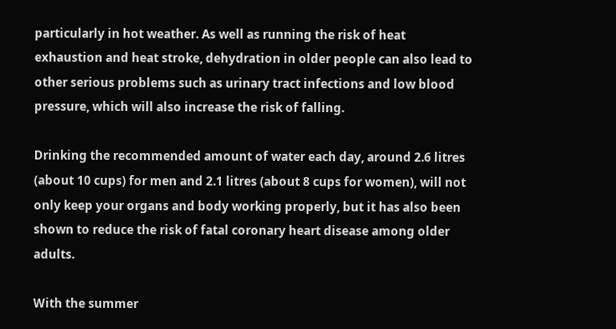particularly in hot weather. As well as running the risk of heat exhaustion and heat stroke, dehydration in older people can also lead to other serious problems such as urinary tract infections and low blood pressure, which will also increase the risk of falling.

Drinking the recommended amount of water each day, around 2.6 litres (about 10 cups) for men and 2.1 litres (about 8 cups for women), will not only keep your organs and body working properly, but it has also been shown to reduce the risk of fatal coronary heart disease among older adults.

With the summer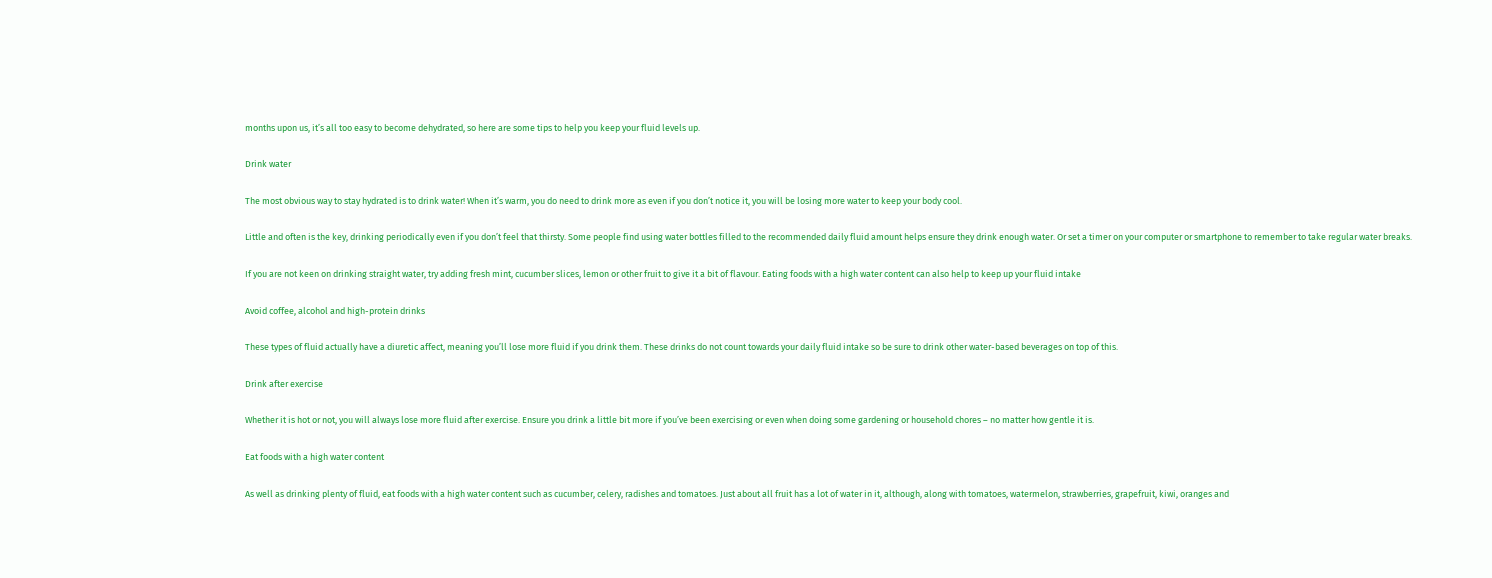months upon us, it’s all too easy to become dehydrated, so here are some tips to help you keep your fluid levels up.

Drink water

The most obvious way to stay hydrated is to drink water! When it’s warm, you do need to drink more as even if you don’t notice it, you will be losing more water to keep your body cool.

Little and often is the key, drinking periodically even if you don’t feel that thirsty. Some people find using water bottles filled to the recommended daily fluid amount helps ensure they drink enough water. Or set a timer on your computer or smartphone to remember to take regular water breaks.

If you are not keen on drinking straight water, try adding fresh mint, cucumber slices, lemon or other fruit to give it a bit of flavour. Eating foods with a high water content can also help to keep up your fluid intake

Avoid coffee, alcohol and high-protein drinks

These types of fluid actually have a diuretic affect, meaning you’ll lose more fluid if you drink them. These drinks do not count towards your daily fluid intake so be sure to drink other water-based beverages on top of this.

Drink after exercise

Whether it is hot or not, you will always lose more fluid after exercise. Ensure you drink a little bit more if you’ve been exercising or even when doing some gardening or household chores – no matter how gentle it is.

Eat foods with a high water content

As well as drinking plenty of fluid, eat foods with a high water content such as cucumber, celery, radishes and tomatoes. Just about all fruit has a lot of water in it, although, along with tomatoes, watermelon, strawberries, grapefruit, kiwi, oranges and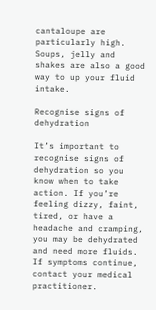cantaloupe are particularly high. Soups, jelly and shakes are also a good way to up your fluid intake.

Recognise signs of dehydration

It’s important to recognise signs of dehydration so you know when to take action. If you’re feeling dizzy, faint, tired, or have a headache and cramping, you may be dehydrated and need more fluids. If symptoms continue, contact your medical practitioner.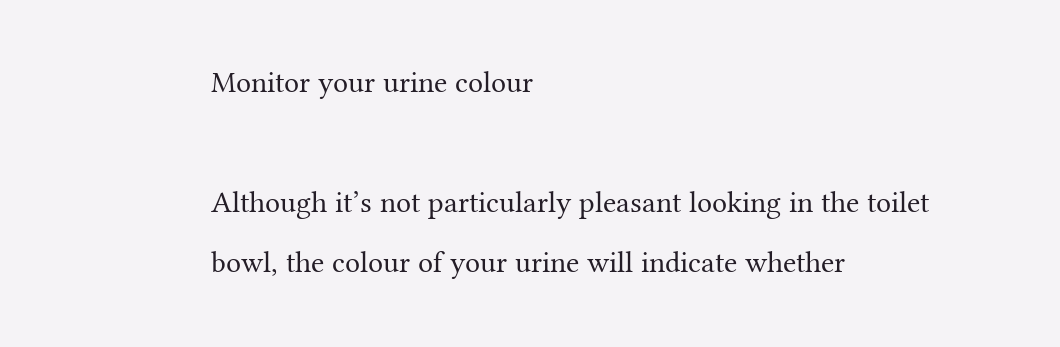Monitor your urine colour

Although it’s not particularly pleasant looking in the toilet bowl, the colour of your urine will indicate whether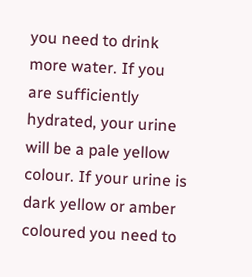you need to drink more water. If you are sufficiently hydrated, your urine will be a pale yellow colour. If your urine is dark yellow or amber coloured you need to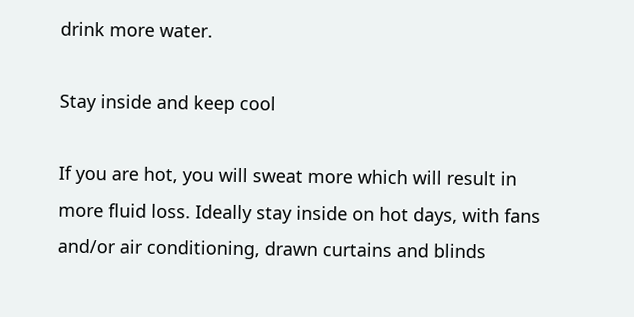drink more water.

Stay inside and keep cool

If you are hot, you will sweat more which will result in more fluid loss. Ideally stay inside on hot days, with fans and/or air conditioning, drawn curtains and blinds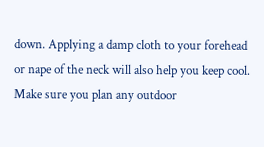down. Applying a damp cloth to your forehead or nape of the neck will also help you keep cool. Make sure you plan any outdoor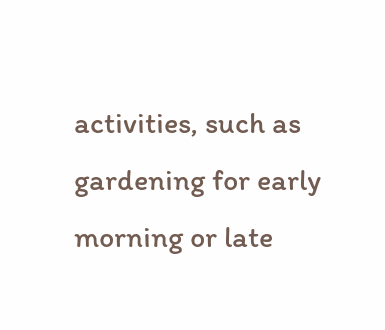activities, such as gardening for early morning or late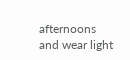afternoons and wear light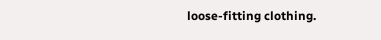loose-fitting clothing.